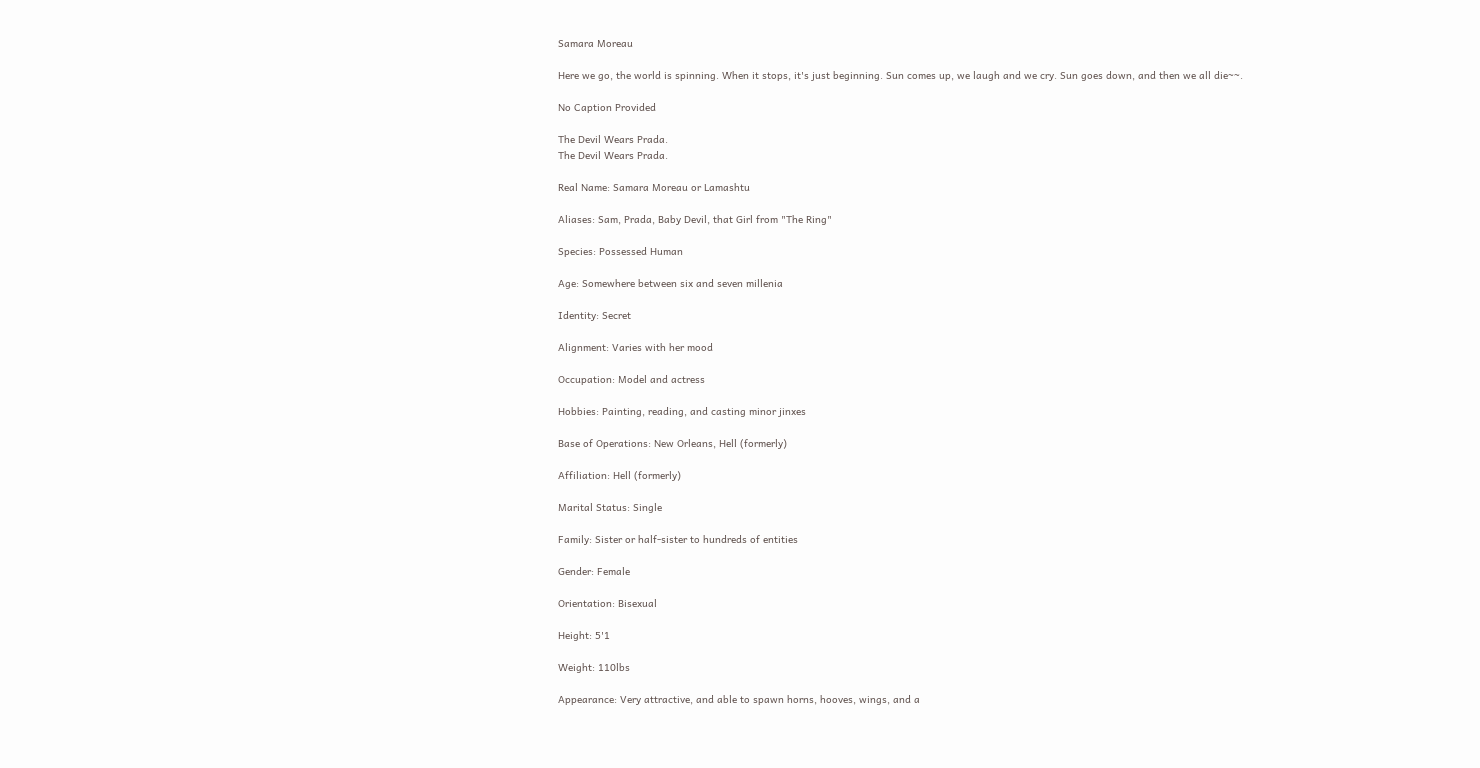Samara Moreau

Here we go, the world is spinning. When it stops, it's just beginning. Sun comes up, we laugh and we cry. Sun goes down, and then we all die~~.

No Caption Provided

The Devil Wears Prada.
The Devil Wears Prada.

Real Name: Samara Moreau or Lamashtu

Aliases: Sam, Prada, Baby Devil, that Girl from "The Ring"

Species: Possessed Human

Age: Somewhere between six and seven millenia

Identity: Secret

Alignment: Varies with her mood

Occupation: Model and actress

Hobbies: Painting, reading, and casting minor jinxes

Base of Operations: New Orleans, Hell (formerly)

Affiliation: Hell (formerly)

Marital Status: Single

Family: Sister or half-sister to hundreds of entities

Gender: Female

Orientation: Bisexual

Height: 5'1

Weight: 110lbs

Appearance: Very attractive, and able to spawn horns, hooves, wings, and a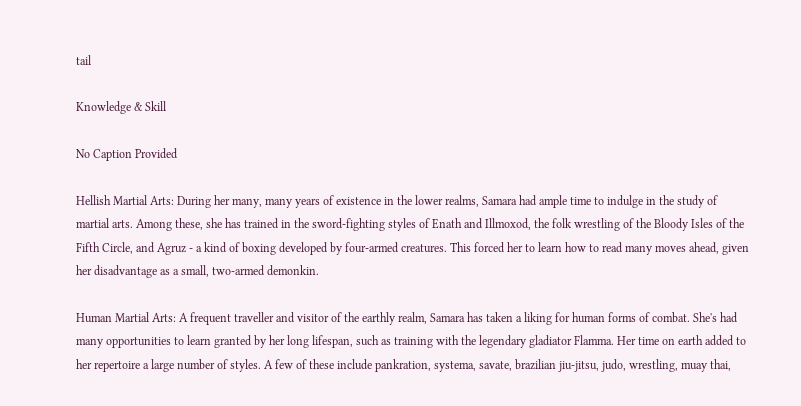tail

Knowledge & Skill

No Caption Provided

Hellish Martial Arts: During her many, many years of existence in the lower realms, Samara had ample time to indulge in the study of martial arts. Among these, she has trained in the sword-fighting styles of Enath and Illmoxod, the folk wrestling of the Bloody Isles of the Fifth Circle, and Agruz - a kind of boxing developed by four-armed creatures. This forced her to learn how to read many moves ahead, given her disadvantage as a small, two-armed demonkin.

Human Martial Arts: A frequent traveller and visitor of the earthly realm, Samara has taken a liking for human forms of combat. She's had many opportunities to learn granted by her long lifespan, such as training with the legendary gladiator Flamma. Her time on earth added to her repertoire a large number of styles. A few of these include pankration, systema, savate, brazilian jiu-jitsu, judo, wrestling, muay thai,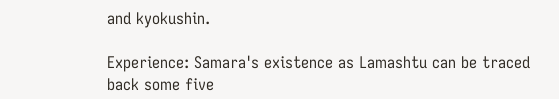and kyokushin.

Experience: Samara's existence as Lamashtu can be traced back some five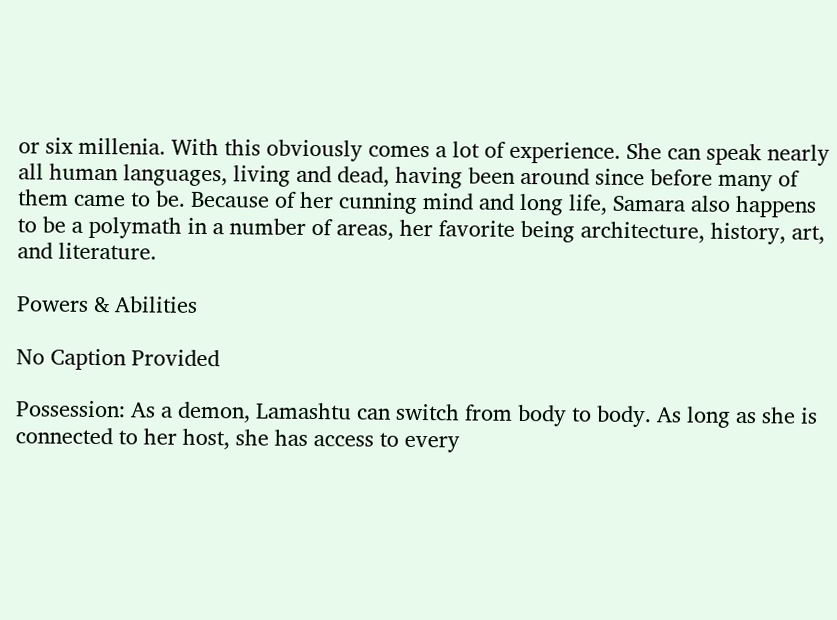or six millenia. With this obviously comes a lot of experience. She can speak nearly all human languages, living and dead, having been around since before many of them came to be. Because of her cunning mind and long life, Samara also happens to be a polymath in a number of areas, her favorite being architecture, history, art, and literature.

Powers & Abilities

No Caption Provided

Possession: As a demon, Lamashtu can switch from body to body. As long as she is connected to her host, she has access to every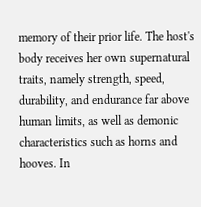memory of their prior life. The host's body receives her own supernatural traits, namely strength, speed, durability, and endurance far above human limits, as well as demonic characteristics such as horns and hooves. In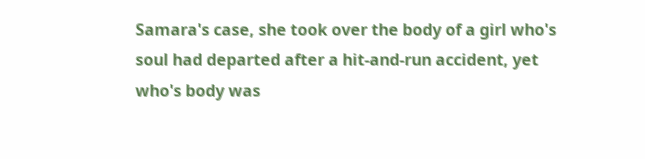Samara's case, she took over the body of a girl who's soul had departed after a hit-and-run accident, yet who's body was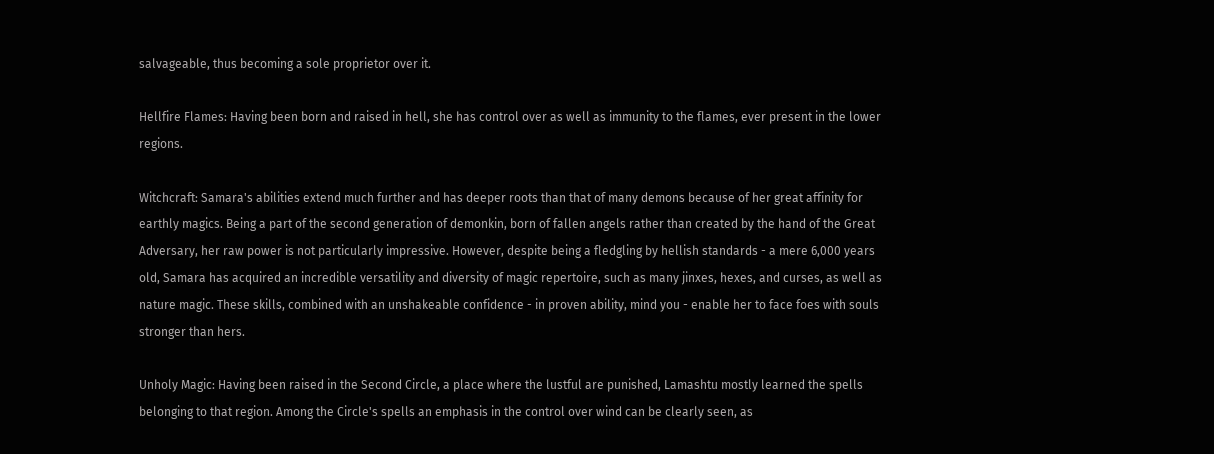salvageable, thus becoming a sole proprietor over it.

Hellfire Flames: Having been born and raised in hell, she has control over as well as immunity to the flames, ever present in the lower regions.

Witchcraft: Samara's abilities extend much further and has deeper roots than that of many demons because of her great affinity for earthly magics. Being a part of the second generation of demonkin, born of fallen angels rather than created by the hand of the Great Adversary, her raw power is not particularly impressive. However, despite being a fledgling by hellish standards - a mere 6,000 years old, Samara has acquired an incredible versatility and diversity of magic repertoire, such as many jinxes, hexes, and curses, as well as nature magic. These skills, combined with an unshakeable confidence - in proven ability, mind you - enable her to face foes with souls stronger than hers.

Unholy Magic: Having been raised in the Second Circle, a place where the lustful are punished, Lamashtu mostly learned the spells belonging to that region. Among the Circle's spells an emphasis in the control over wind can be clearly seen, as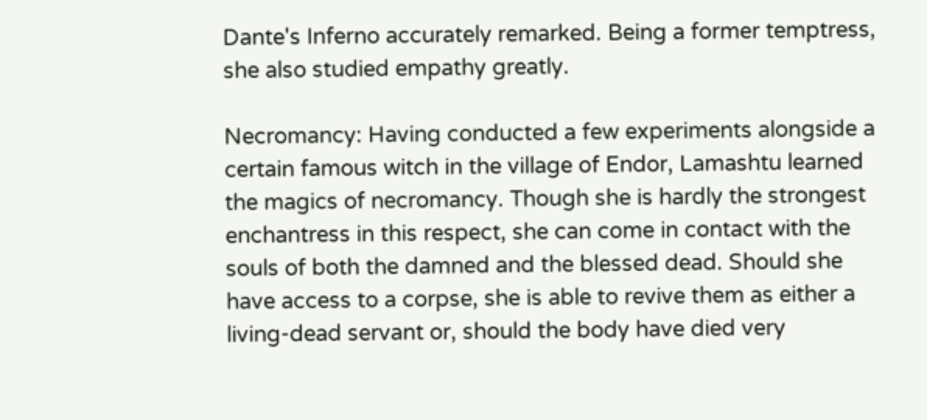Dante's Inferno accurately remarked. Being a former temptress, she also studied empathy greatly.

Necromancy: Having conducted a few experiments alongside a certain famous witch in the village of Endor, Lamashtu learned the magics of necromancy. Though she is hardly the strongest enchantress in this respect, she can come in contact with the souls of both the damned and the blessed dead. Should she have access to a corpse, she is able to revive them as either a living-dead servant or, should the body have died very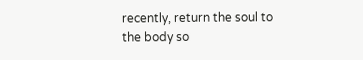recently, return the soul to the body so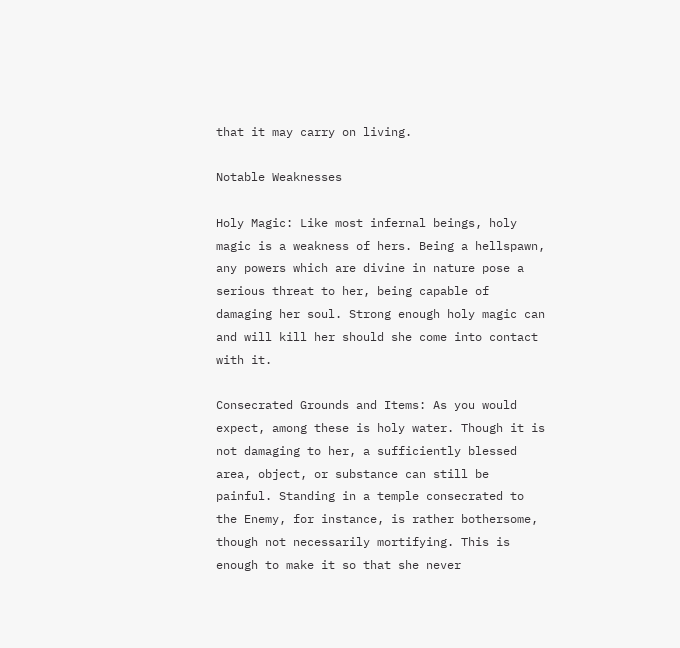that it may carry on living.

Notable Weaknesses

Holy Magic: Like most infernal beings, holy magic is a weakness of hers. Being a hellspawn, any powers which are divine in nature pose a serious threat to her, being capable of damaging her soul. Strong enough holy magic can and will kill her should she come into contact with it.

Consecrated Grounds and Items: As you would expect, among these is holy water. Though it is not damaging to her, a sufficiently blessed area, object, or substance can still be painful. Standing in a temple consecrated to the Enemy, for instance, is rather bothersome, though not necessarily mortifying. This is enough to make it so that she never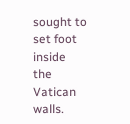sought to set foot inside the Vatican walls.